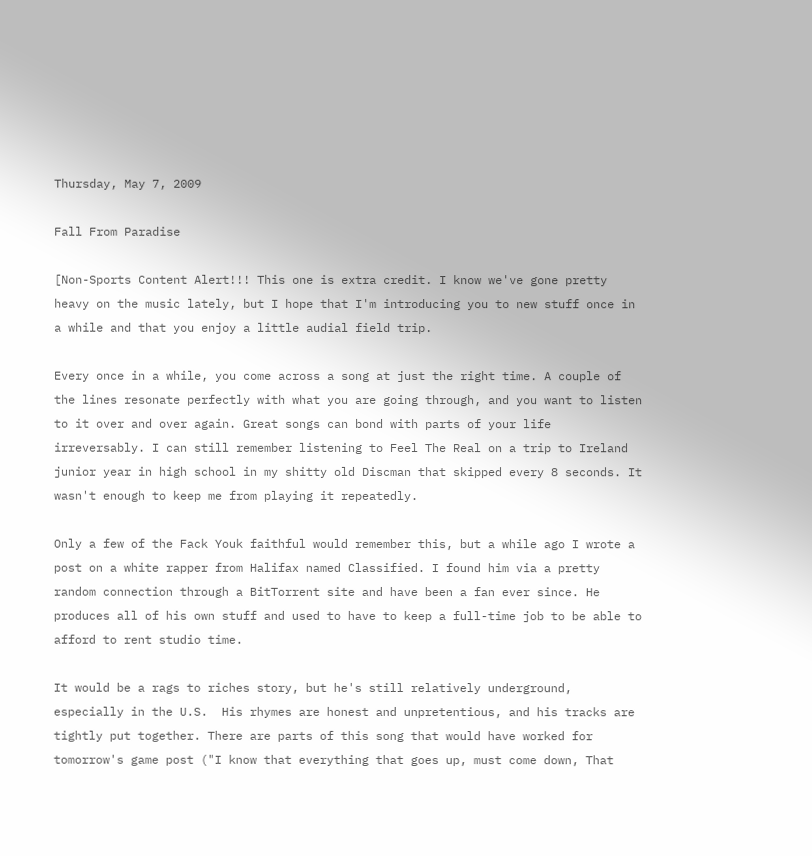Thursday, May 7, 2009

Fall From Paradise

[Non-Sports Content Alert!!! This one is extra credit. I know we've gone pretty heavy on the music lately, but I hope that I'm introducing you to new stuff once in a while and that you enjoy a little audial field trip.

Every once in a while, you come across a song at just the right time. A couple of the lines resonate perfectly with what you are going through, and you want to listen to it over and over again. Great songs can bond with parts of your life irreversably. I can still remember listening to Feel The Real on a trip to Ireland junior year in high school in my shitty old Discman that skipped every 8 seconds. It wasn't enough to keep me from playing it repeatedly.

Only a few of the Fack Youk faithful would remember this, but a while ago I wrote a post on a white rapper from Halifax named Classified. I found him via a pretty random connection through a BitTorrent site and have been a fan ever since. He produces all of his own stuff and used to have to keep a full-time job to be able to afford to rent studio time.

It would be a rags to riches story, but he's still relatively underground, especially in the U.S.  His rhymes are honest and unpretentious, and his tracks are tightly put together. There are parts of this song that would have worked for tomorrow's game post ("I know that everything that goes up, must come down, That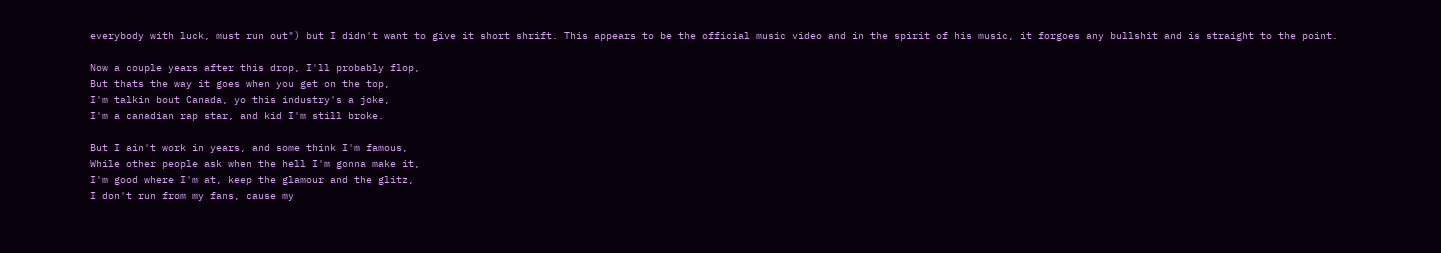everybody with luck, must run out") but I didn't want to give it short shrift. This appears to be the official music video and in the spirit of his music, it forgoes any bullshit and is straight to the point.

Now a couple years after this drop, I'll probably flop,
But thats the way it goes when you get on the top,
I'm talkin bout Canada, yo this industry's a joke,
I'm a canadian rap star, and kid I'm still broke.

But I ain't work in years, and some think I'm famous,
While other people ask when the hell I'm gonna make it,
I'm good where I'm at, keep the glamour and the glitz,
I don't run from my fans, cause my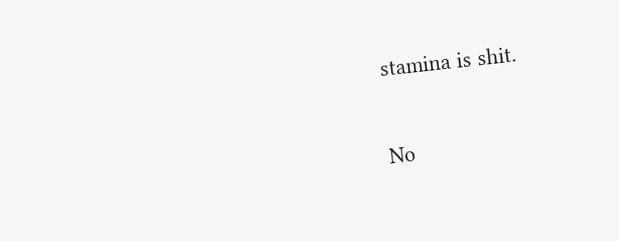stamina is shit.

No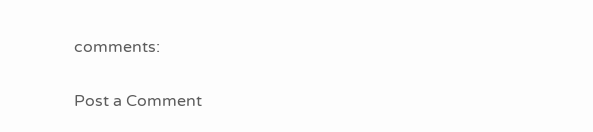comments:

Post a Comment